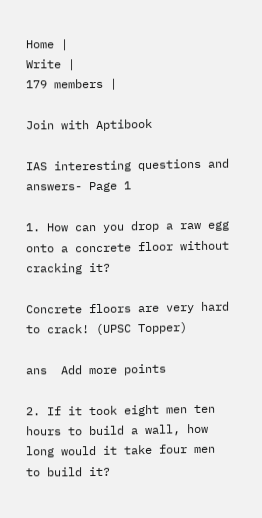Home |
Write |
179 members |

Join with Aptibook

IAS interesting questions and answers- Page 1

1. How can you drop a raw egg onto a concrete floor without cracking it?

Concrete floors are very hard to crack! (UPSC Topper)

ans  Add more points

2. If it took eight men ten hours to build a wall, how long would it take four men to build it?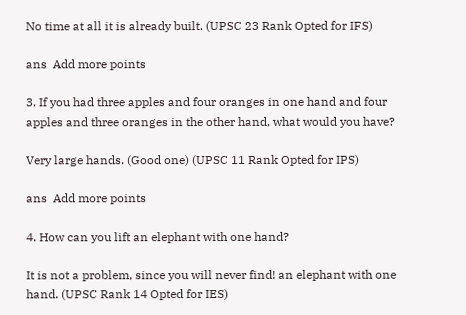No time at all it is already built. (UPSC 23 Rank Opted for IFS)

ans  Add more points

3. If you had three apples and four oranges in one hand and four apples and three oranges in the other hand, what would you have?

Very large hands. (Good one) (UPSC 11 Rank Opted for IPS)

ans  Add more points

4. How can you lift an elephant with one hand?

It is not a problem, since you will never find! an elephant with one hand. (UPSC Rank 14 Opted for IES)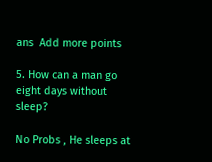ans  Add more points

5. How can a man go eight days without sleep?

No Probs , He sleeps at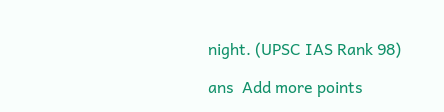night. (UPSC IAS Rank 98)

ans  Add more points